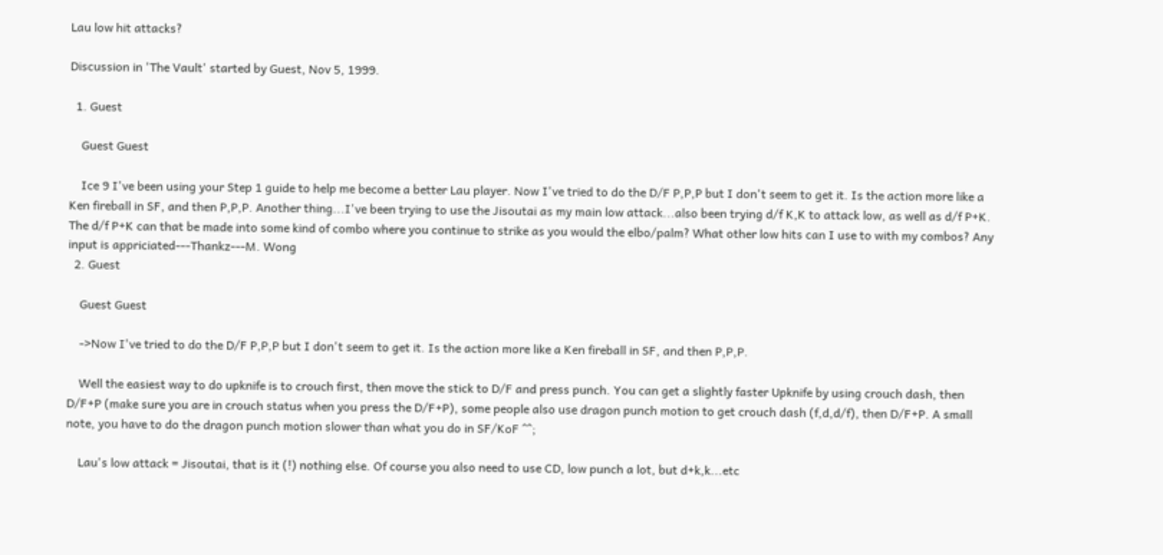Lau low hit attacks?

Discussion in 'The Vault' started by Guest, Nov 5, 1999.

  1. Guest

    Guest Guest

    Ice 9 I've been using your Step 1 guide to help me become a better Lau player. Now I've tried to do the D/F P,P,P but I don't seem to get it. Is the action more like a Ken fireball in SF, and then P,P,P. Another thing...I've been trying to use the Jisoutai as my main low attack...also been trying d/f K,K to attack low, as well as d/f P+K. The d/f P+K can that be made into some kind of combo where you continue to strike as you would the elbo/palm? What other low hits can I use to with my combos? Any input is appriciated---Thankz---M. Wong
  2. Guest

    Guest Guest

    ->Now I've tried to do the D/F P,P,P but I don't seem to get it. Is the action more like a Ken fireball in SF, and then P,P,P.

    Well the easiest way to do upknife is to crouch first, then move the stick to D/F and press punch. You can get a slightly faster Upknife by using crouch dash, then D/F+P (make sure you are in crouch status when you press the D/F+P), some people also use dragon punch motion to get crouch dash (f,d,d/f), then D/F+P. A small note, you have to do the dragon punch motion slower than what you do in SF/KoF ^^;

    Lau's low attack = Jisoutai, that is it (!) nothing else. Of course you also need to use CD, low punch a lot, but d+k,k...etc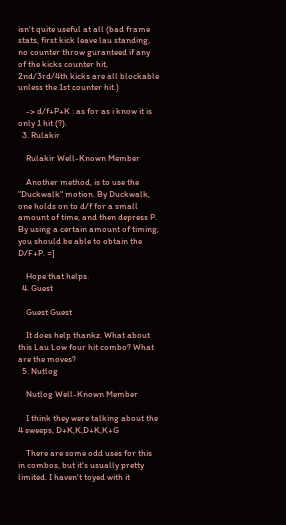isn't quite useful at all (bad frame stats, first kick leave lau standing, no counter throw guranteed if any of the kicks counter hit, 2nd/3rd/4th kicks are all blockable unless the 1st counter hit.)

    -> d/f+P+K : as for as i know it is only 1 hit (?).
  3. Rulakir

    Rulakir Well-Known Member

    Another method, is to use the "Duckwalk" motion. By Duckwalk, one holds on to d/f for a small amount of time, and then depress P. By using a certain amount of timing, you should be able to obtain the D/F+P. =]

    Hope that helps.
  4. Guest

    Guest Guest

    It does help thankz. What about this Lau Low four hit combo? What are the moves?
  5. Nutlog

    Nutlog Well-Known Member

    I think they were talking about the 4 sweeps, D+K,K,D+K,K+G

    There are some odd uses for this in combos, but it's usually pretty limited. I haven't toyed with it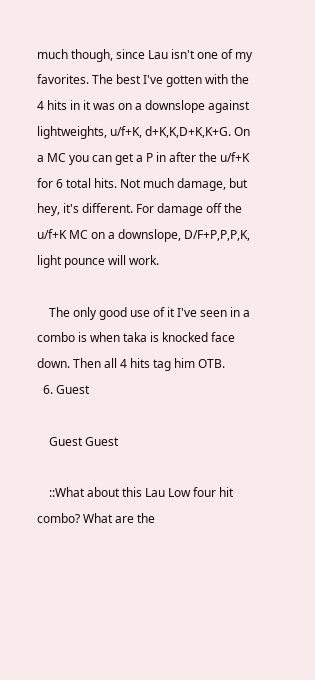much though, since Lau isn't one of my favorites. The best I've gotten with the 4 hits in it was on a downslope against lightweights, u/f+K, d+K,K,D+K,K+G. On a MC you can get a P in after the u/f+K for 6 total hits. Not much damage, but hey, it's different. For damage off the u/f+K MC on a downslope, D/F+P,P,P,K, light pounce will work.

    The only good use of it I've seen in a combo is when taka is knocked face down. Then all 4 hits tag him OTB.
  6. Guest

    Guest Guest

    ::What about this Lau Low four hit combo? What are the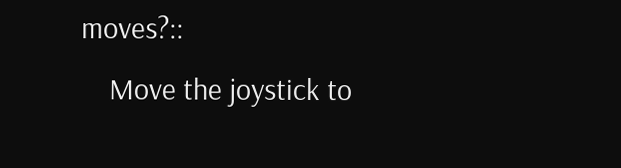moves?::
    Move the joystick to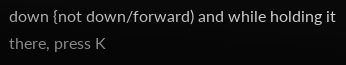down {not down/forward) and while holding it there, press K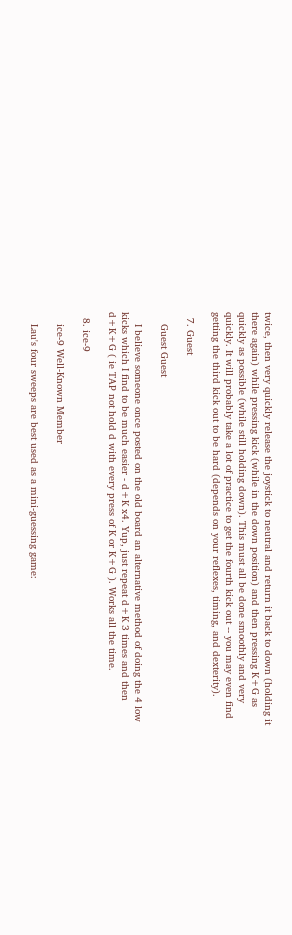twice, then very quickly release the joystick to neutral and return it back to down (holding it there again) while pressing kick (while in the down position) and then pressing K+G as quickly as possible (while still holding down). This must all be done smoothly and very quickly. It will probably take a lot of practice to get the fourth kick out -- you may even find getting the third kick out to be hard (depends on your reflexes, timing, and dexterity).

  7. Guest

    Guest Guest

    I believe someone once posted on the old board an alternative method of doing the 4 low kicks which I find to be much easier - d+K x4. Yup, just repeat d+K 3 times and then d+K+G ( ie TAP not hold d with every press of K or K+G ). Works all the time.

  8. ice-9

    ice-9 Well-Known Member

    Lau's four sweeps are best used as a mini-guessing game: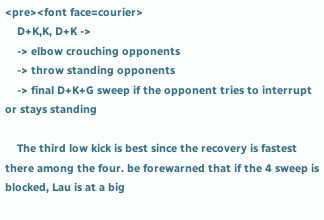<pre><font face=courier>
    D+K,K, D+K ->
    -> elbow crouching opponents
    -> throw standing opponents
    -> final D+K+G sweep if the opponent tries to interrupt or stays standing

    The third low kick is best since the recovery is fastest there among the four. be forewarned that if the 4 sweep is blocked, Lau is at a big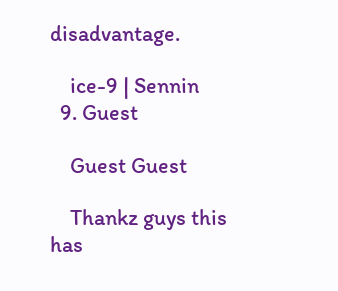disadvantage.

    ice-9 | Sennin
  9. Guest

    Guest Guest

    Thankz guys this has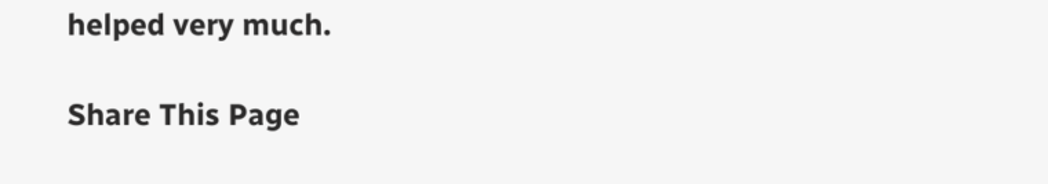helped very much.

Share This Page